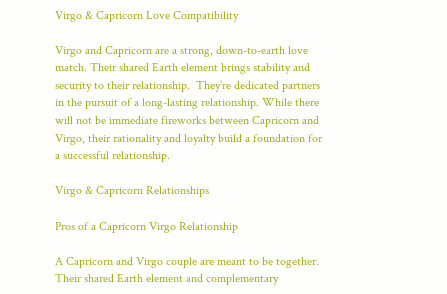Virgo & Capricorn Love Compatibility

Virgo and Capricorn are a strong, down-to-earth love match. Their shared Earth element brings stability and security to their relationship.  They’re dedicated partners in the pursuit of a long-lasting relationship. While there will not be immediate fireworks between Capricorn and Virgo, their rationality and loyalty build a foundation for a successful relationship.

Virgo & Capricorn Relationships

Pros of a Capricorn Virgo Relationship

A Capricorn and Virgo couple are meant to be together.  Their shared Earth element and complementary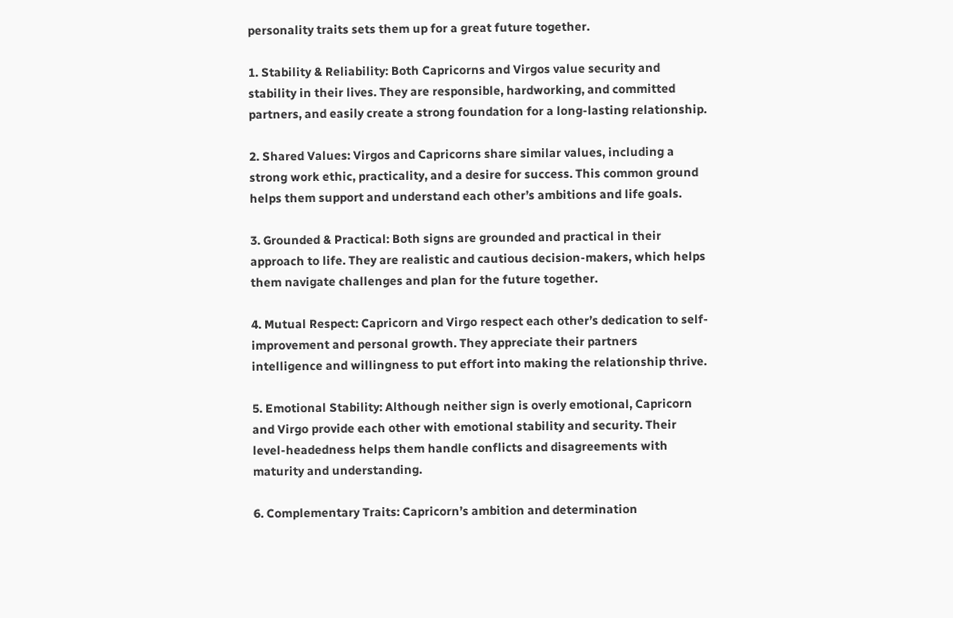personality traits sets them up for a great future together.

1. Stability & Reliability: Both Capricorns and Virgos value security and stability in their lives. They are responsible, hardworking, and committed partners, and easily create a strong foundation for a long-lasting relationship.

2. Shared Values: Virgos and Capricorns share similar values, including a strong work ethic, practicality, and a desire for success. This common ground helps them support and understand each other’s ambitions and life goals.

3. Grounded & Practical: Both signs are grounded and practical in their approach to life. They are realistic and cautious decision-makers, which helps them navigate challenges and plan for the future together.

4. Mutual Respect: Capricorn and Virgo respect each other’s dedication to self-improvement and personal growth. They appreciate their partners intelligence and willingness to put effort into making the relationship thrive.

5. Emotional Stability: Although neither sign is overly emotional, Capricorn and Virgo provide each other with emotional stability and security. Their level-headedness helps them handle conflicts and disagreements with maturity and understanding.

6. Complementary Traits: Capricorn’s ambition and determination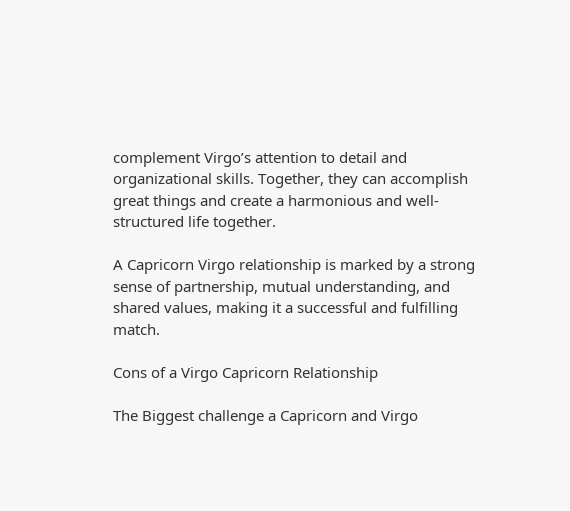complement Virgo’s attention to detail and organizational skills. Together, they can accomplish great things and create a harmonious and well-structured life together.

A Capricorn Virgo relationship is marked by a strong sense of partnership, mutual understanding, and shared values, making it a successful and fulfilling match.

Cons of a Virgo Capricorn Relationship

The Biggest challenge a Capricorn and Virgo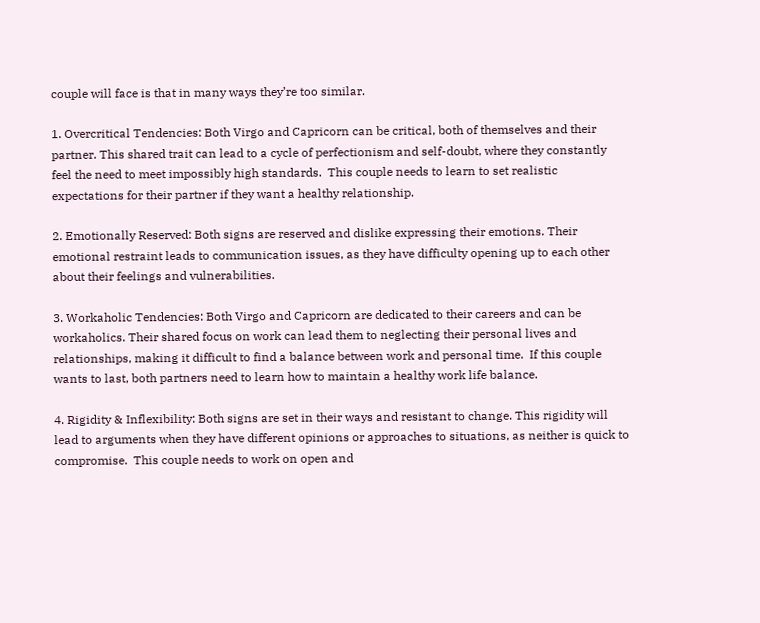couple will face is that in many ways they’re too similar.

1. Overcritical Tendencies: Both Virgo and Capricorn can be critical, both of themselves and their partner. This shared trait can lead to a cycle of perfectionism and self-doubt, where they constantly feel the need to meet impossibly high standards.  This couple needs to learn to set realistic expectations for their partner if they want a healthy relationship.

2. Emotionally Reserved: Both signs are reserved and dislike expressing their emotions. Their emotional restraint leads to communication issues, as they have difficulty opening up to each other about their feelings and vulnerabilities.

3. Workaholic Tendencies: Both Virgo and Capricorn are dedicated to their careers and can be workaholics. Their shared focus on work can lead them to neglecting their personal lives and relationships, making it difficult to find a balance between work and personal time.  If this couple wants to last, both partners need to learn how to maintain a healthy work life balance.

4. Rigidity & Inflexibility: Both signs are set in their ways and resistant to change. This rigidity will lead to arguments when they have different opinions or approaches to situations, as neither is quick to compromise.  This couple needs to work on open and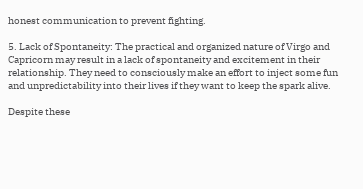honest communication to prevent fighting.

5. Lack of Spontaneity: The practical and organized nature of Virgo and Capricorn may result in a lack of spontaneity and excitement in their relationship. They need to consciously make an effort to inject some fun and unpredictability into their lives if they want to keep the spark alive.

Despite these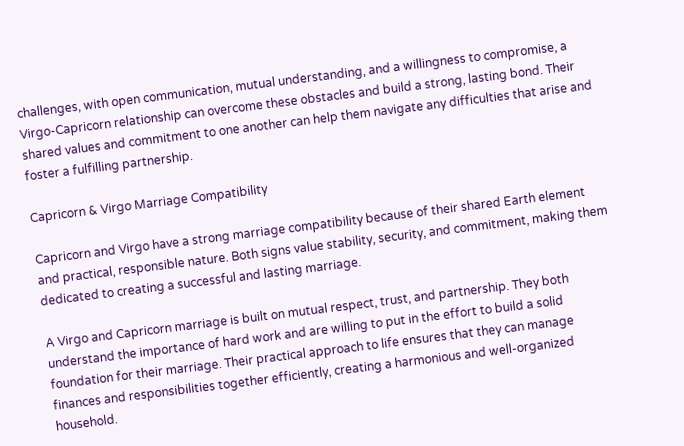challenges, with open communication, mutual understanding, and a willingness to compromise, a Virgo-Capricorn relationship can overcome these obstacles and build a strong, lasting bond. Their shared values and commitment to one another can help them navigate any difficulties that arise and foster a fulfilling partnership.

Capricorn & Virgo Marriage Compatibility

Capricorn and Virgo have a strong marriage compatibility because of their shared Earth element and practical, responsible nature. Both signs value stability, security, and commitment, making them dedicated to creating a successful and lasting marriage.

A Virgo and Capricorn marriage is built on mutual respect, trust, and partnership. They both understand the importance of hard work and are willing to put in the effort to build a solid foundation for their marriage. Their practical approach to life ensures that they can manage finances and responsibilities together efficiently, creating a harmonious and well-organized household.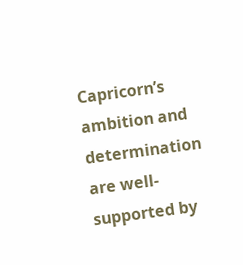Capricorn’s ambition and determination are well-supported by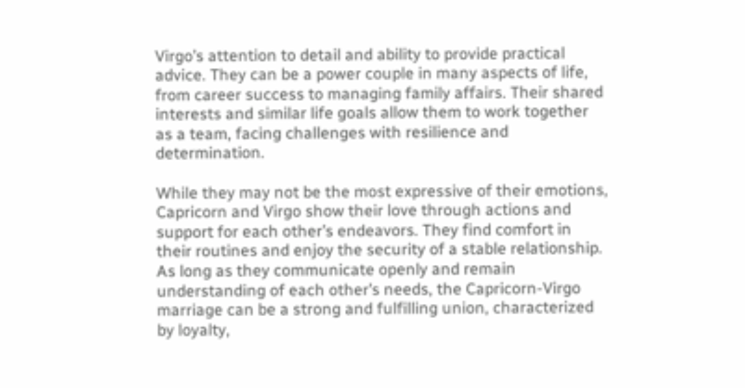Virgo’s attention to detail and ability to provide practical advice. They can be a power couple in many aspects of life, from career success to managing family affairs. Their shared interests and similar life goals allow them to work together as a team, facing challenges with resilience and determination.

While they may not be the most expressive of their emotions, Capricorn and Virgo show their love through actions and support for each other’s endeavors. They find comfort in their routines and enjoy the security of a stable relationship. As long as they communicate openly and remain understanding of each other’s needs, the Capricorn-Virgo marriage can be a strong and fulfilling union, characterized by loyalty,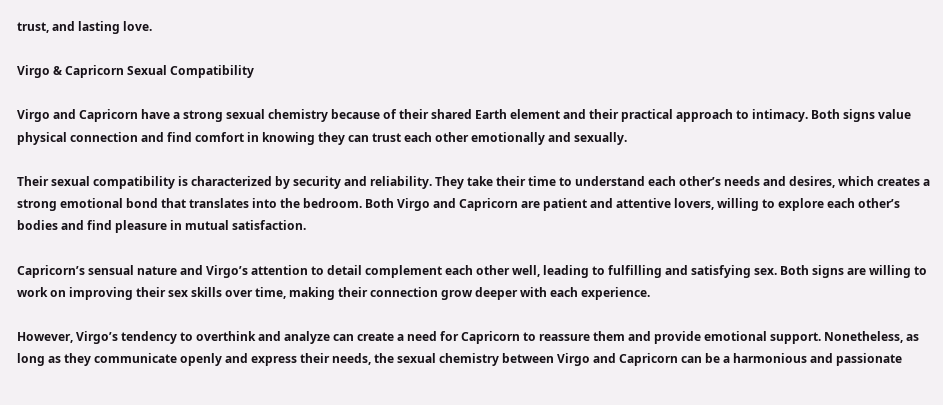trust, and lasting love.

Virgo & Capricorn Sexual Compatibility

Virgo and Capricorn have a strong sexual chemistry because of their shared Earth element and their practical approach to intimacy. Both signs value physical connection and find comfort in knowing they can trust each other emotionally and sexually.

Their sexual compatibility is characterized by security and reliability. They take their time to understand each other’s needs and desires, which creates a strong emotional bond that translates into the bedroom. Both Virgo and Capricorn are patient and attentive lovers, willing to explore each other’s bodies and find pleasure in mutual satisfaction.

Capricorn’s sensual nature and Virgo’s attention to detail complement each other well, leading to fulfilling and satisfying sex. Both signs are willing to work on improving their sex skills over time, making their connection grow deeper with each experience.

However, Virgo’s tendency to overthink and analyze can create a need for Capricorn to reassure them and provide emotional support. Nonetheless, as long as they communicate openly and express their needs, the sexual chemistry between Virgo and Capricorn can be a harmonious and passionate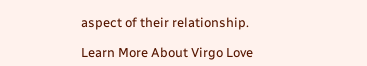aspect of their relationship.

Learn More About Virgo Love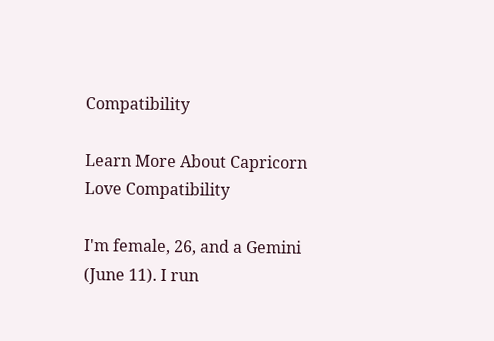Compatibility

Learn More About Capricorn Love Compatibility

I'm female, 26, and a Gemini (June 11). I run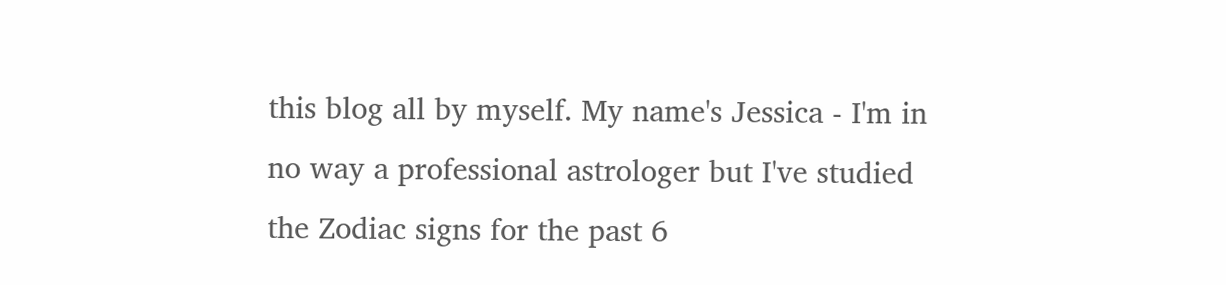this blog all by myself. My name's Jessica - I'm in no way a professional astrologer but I've studied the Zodiac signs for the past 6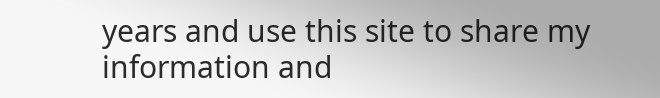years and use this site to share my information and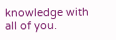knowledge with all of you.